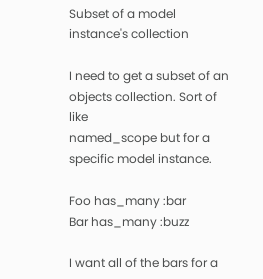Subset of a model instance's collection

I need to get a subset of an objects collection. Sort of like
named_scope but for a specific model instance.

Foo has_many :bar
Bar has_many :buzz

I want all of the bars for a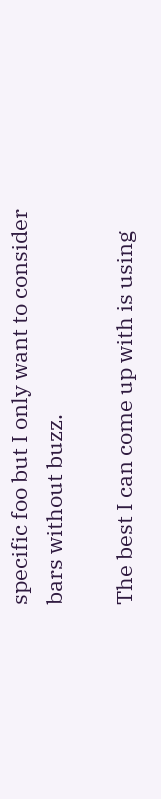specific foo but I only want to consider
bars without buzz.

The best I can come up with is using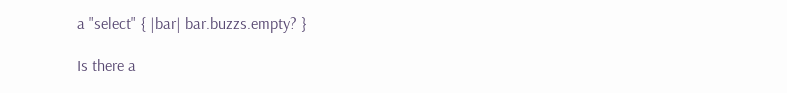a "select" { |bar| bar.buzzs.empty? }

Is there a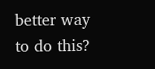better way to do this?